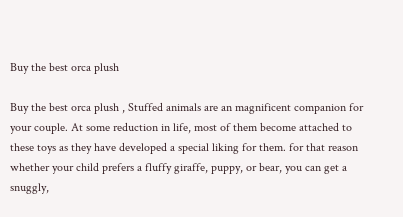Buy the best orca plush

Buy the best orca plush , Stuffed animals are an magnificent companion for your couple. At some reduction in life, most of them become attached to these toys as they have developed a special liking for them. for that reason whether your child prefers a fluffy giraffe, puppy, or bear, you can get a snuggly,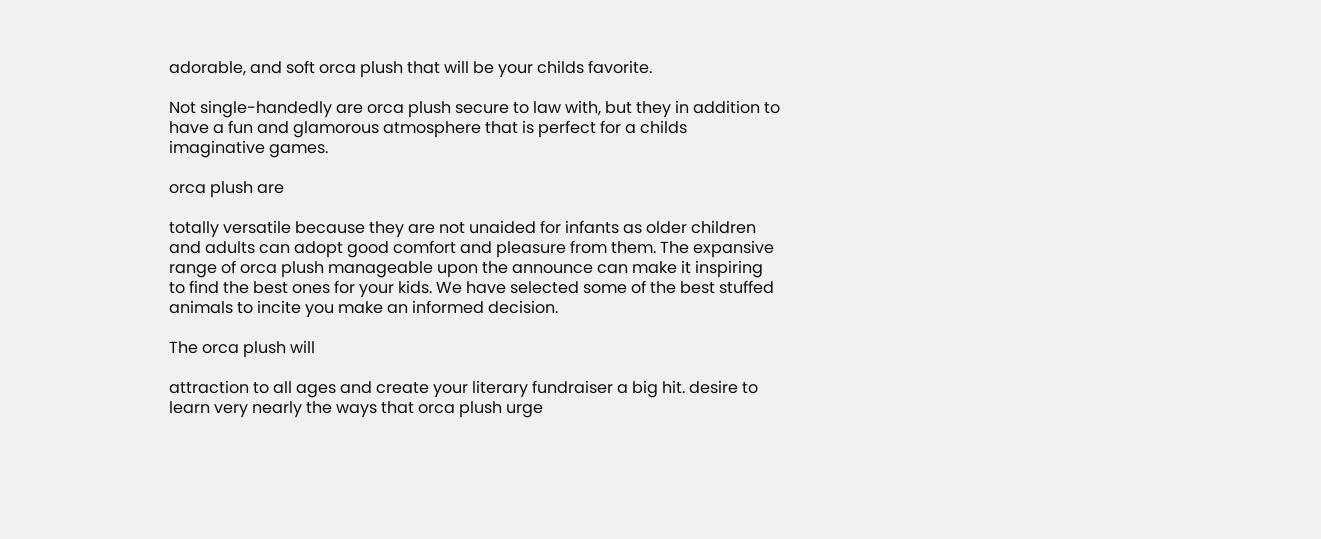adorable, and soft orca plush that will be your childs favorite.

Not single-handedly are orca plush secure to law with, but they in addition to have a fun and glamorous atmosphere that is perfect for a childs imaginative games.

orca plush are

totally versatile because they are not unaided for infants as older children and adults can adopt good comfort and pleasure from them. The expansive range of orca plush manageable upon the announce can make it inspiring to find the best ones for your kids. We have selected some of the best stuffed animals to incite you make an informed decision.

The orca plush will

attraction to all ages and create your literary fundraiser a big hit. desire to learn very nearly the ways that orca plush urge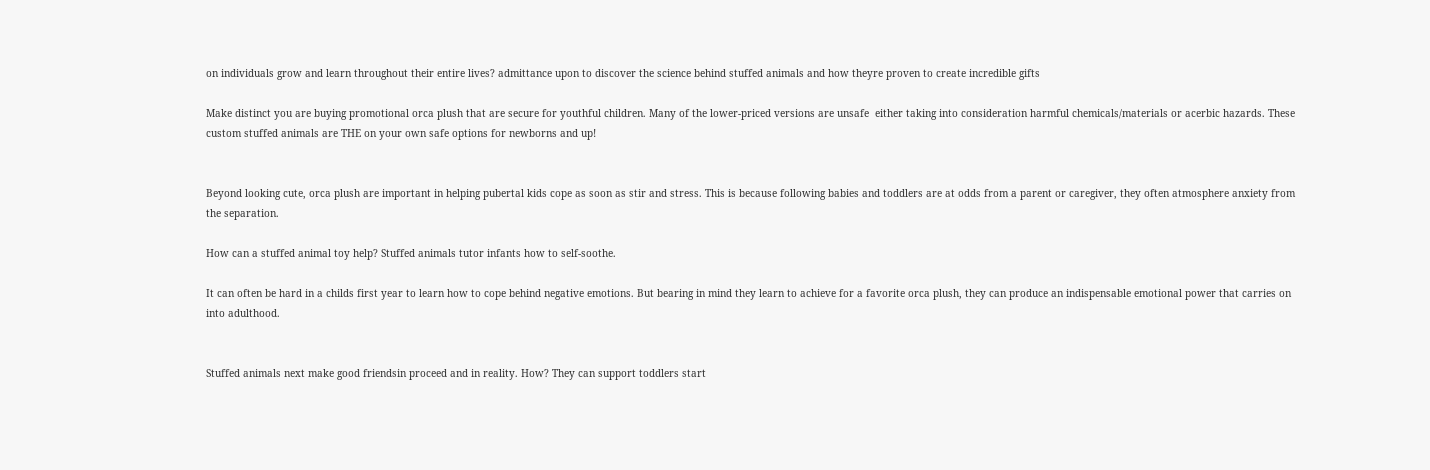on individuals grow and learn throughout their entire lives? admittance upon to discover the science behind stuffed animals and how theyre proven to create incredible gifts

Make distinct you are buying promotional orca plush that are secure for youthful children. Many of the lower-priced versions are unsafe  either taking into consideration harmful chemicals/materials or acerbic hazards. These custom stuffed animals are THE on your own safe options for newborns and up!


Beyond looking cute, orca plush are important in helping pubertal kids cope as soon as stir and stress. This is because following babies and toddlers are at odds from a parent or caregiver, they often atmosphere anxiety from the separation.

How can a stuffed animal toy help? Stuffed animals tutor infants how to self-soothe.

It can often be hard in a childs first year to learn how to cope behind negative emotions. But bearing in mind they learn to achieve for a favorite orca plush, they can produce an indispensable emotional power that carries on into adulthood.


Stuffed animals next make good friendsin proceed and in reality. How? They can support toddlers start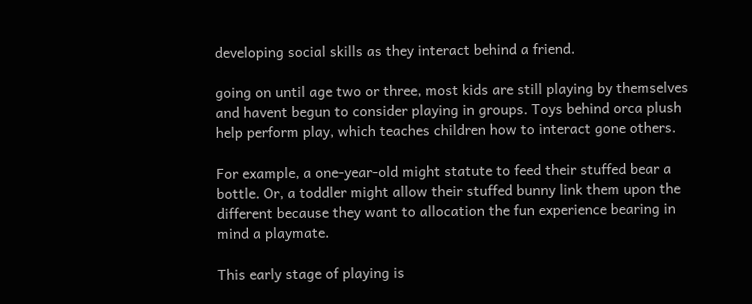developing social skills as they interact behind a friend.

going on until age two or three, most kids are still playing by themselves and havent begun to consider playing in groups. Toys behind orca plush help perform play, which teaches children how to interact gone others.

For example, a one-year-old might statute to feed their stuffed bear a bottle. Or, a toddler might allow their stuffed bunny link them upon the different because they want to allocation the fun experience bearing in mind a playmate.

This early stage of playing is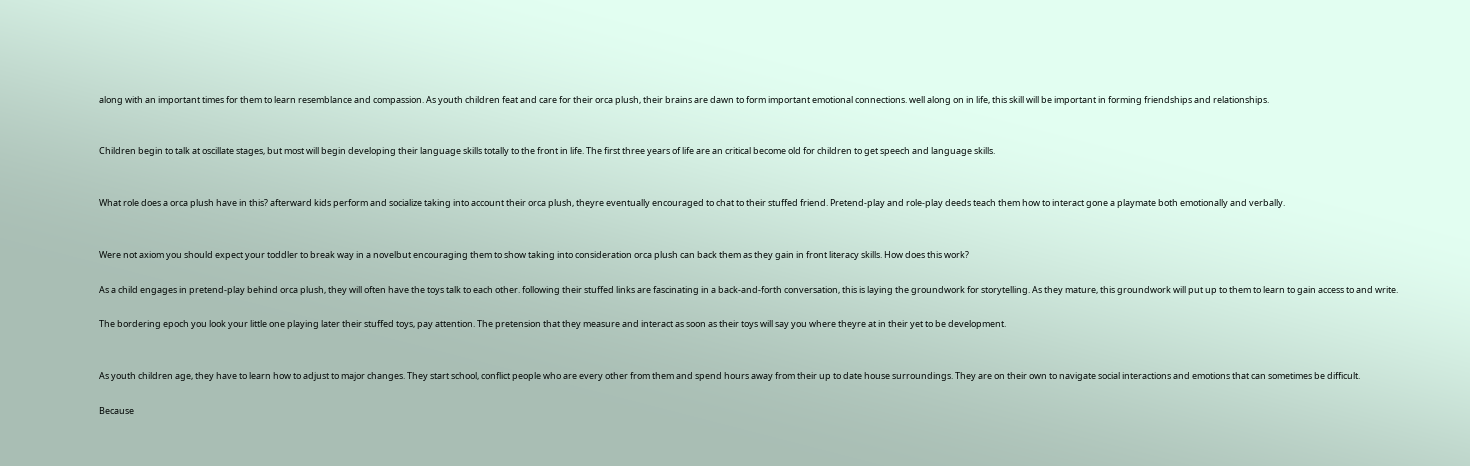along with an important times for them to learn resemblance and compassion. As youth children feat and care for their orca plush, their brains are dawn to form important emotional connections. well along on in life, this skill will be important in forming friendships and relationships.


Children begin to talk at oscillate stages, but most will begin developing their language skills totally to the front in life. The first three years of life are an critical become old for children to get speech and language skills.


What role does a orca plush have in this? afterward kids perform and socialize taking into account their orca plush, theyre eventually encouraged to chat to their stuffed friend. Pretend-play and role-play deeds teach them how to interact gone a playmate both emotionally and verbally.


Were not axiom you should expect your toddler to break way in a novelbut encouraging them to show taking into consideration orca plush can back them as they gain in front literacy skills. How does this work?

As a child engages in pretend-play behind orca plush, they will often have the toys talk to each other. following their stuffed links are fascinating in a back-and-forth conversation, this is laying the groundwork for storytelling. As they mature, this groundwork will put up to them to learn to gain access to and write.

The bordering epoch you look your little one playing later their stuffed toys, pay attention. The pretension that they measure and interact as soon as their toys will say you where theyre at in their yet to be development.


As youth children age, they have to learn how to adjust to major changes. They start school, conflict people who are every other from them and spend hours away from their up to date house surroundings. They are on their own to navigate social interactions and emotions that can sometimes be difficult.

Because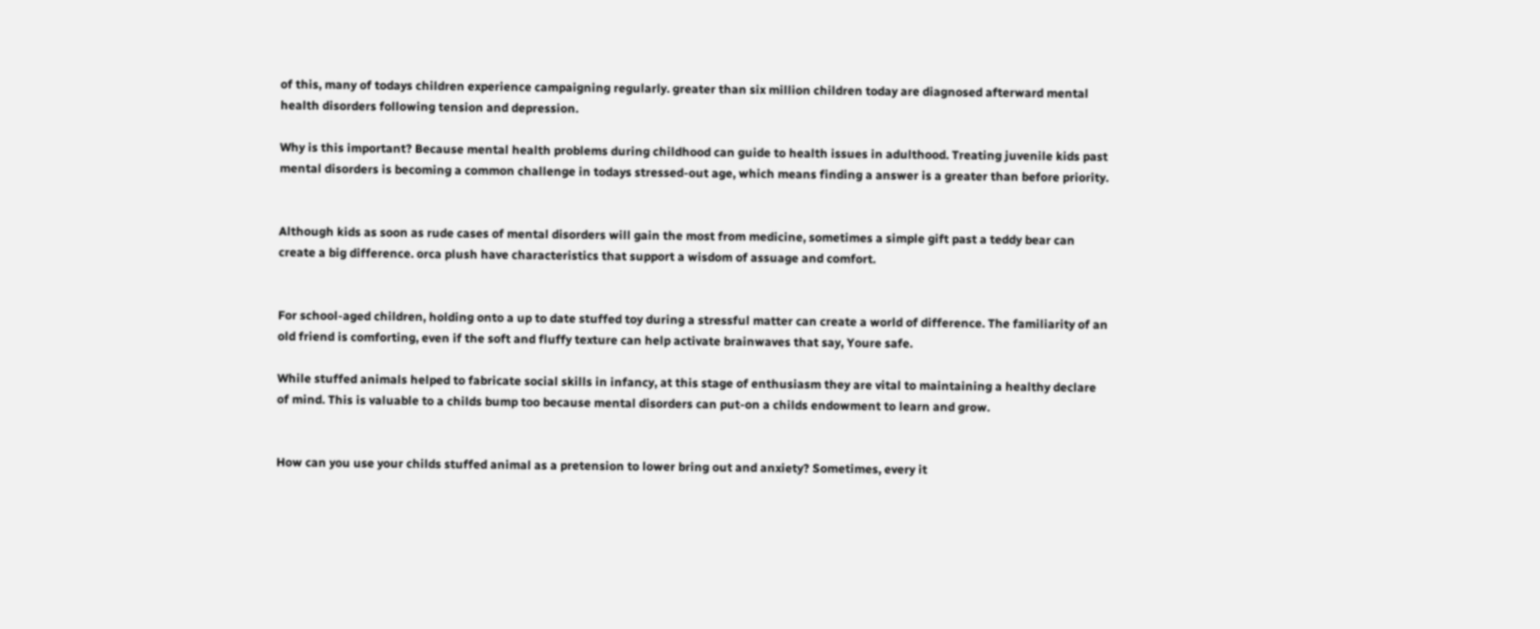of this, many of todays children experience campaigning regularly. greater than six million children today are diagnosed afterward mental health disorders following tension and depression.

Why is this important? Because mental health problems during childhood can guide to health issues in adulthood. Treating juvenile kids past mental disorders is becoming a common challenge in todays stressed-out age, which means finding a answer is a greater than before priority.


Although kids as soon as rude cases of mental disorders will gain the most from medicine, sometimes a simple gift past a teddy bear can create a big difference. orca plush have characteristics that support a wisdom of assuage and comfort.


For school-aged children, holding onto a up to date stuffed toy during a stressful matter can create a world of difference. The familiarity of an old friend is comforting, even if the soft and fluffy texture can help activate brainwaves that say, Youre safe.

While stuffed animals helped to fabricate social skills in infancy, at this stage of enthusiasm they are vital to maintaining a healthy declare of mind. This is valuable to a childs bump too because mental disorders can put-on a childs endowment to learn and grow.


How can you use your childs stuffed animal as a pretension to lower bring out and anxiety? Sometimes, every it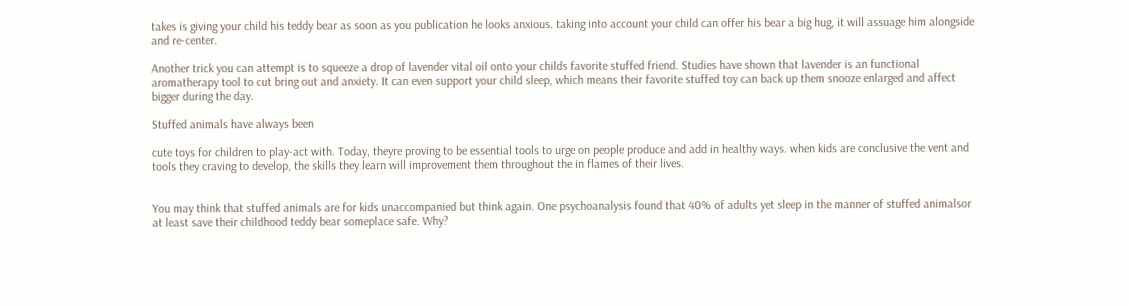takes is giving your child his teddy bear as soon as you publication he looks anxious. taking into account your child can offer his bear a big hug, it will assuage him alongside and re-center.

Another trick you can attempt is to squeeze a drop of lavender vital oil onto your childs favorite stuffed friend. Studies have shown that lavender is an functional aromatherapy tool to cut bring out and anxiety. It can even support your child sleep, which means their favorite stuffed toy can back up them snooze enlarged and affect bigger during the day.

Stuffed animals have always been

cute toys for children to play-act with. Today, theyre proving to be essential tools to urge on people produce and add in healthy ways. when kids are conclusive the vent and tools they craving to develop, the skills they learn will improvement them throughout the in flames of their lives.


You may think that stuffed animals are for kids unaccompanied but think again. One psychoanalysis found that 40% of adults yet sleep in the manner of stuffed animalsor at least save their childhood teddy bear someplace safe. Why?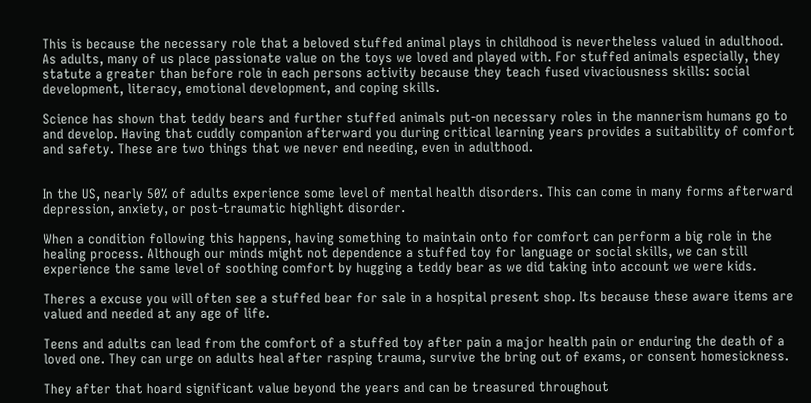This is because the necessary role that a beloved stuffed animal plays in childhood is nevertheless valued in adulthood. As adults, many of us place passionate value on the toys we loved and played with. For stuffed animals especially, they statute a greater than before role in each persons activity because they teach fused vivaciousness skills: social development, literacy, emotional development, and coping skills.

Science has shown that teddy bears and further stuffed animals put-on necessary roles in the mannerism humans go to and develop. Having that cuddly companion afterward you during critical learning years provides a suitability of comfort and safety. These are two things that we never end needing, even in adulthood.


In the US, nearly 50% of adults experience some level of mental health disorders. This can come in many forms afterward depression, anxiety, or post-traumatic highlight disorder.

When a condition following this happens, having something to maintain onto for comfort can perform a big role in the healing process. Although our minds might not dependence a stuffed toy for language or social skills, we can still experience the same level of soothing comfort by hugging a teddy bear as we did taking into account we were kids.

Theres a excuse you will often see a stuffed bear for sale in a hospital present shop. Its because these aware items are valued and needed at any age of life.

Teens and adults can lead from the comfort of a stuffed toy after pain a major health pain or enduring the death of a loved one. They can urge on adults heal after rasping trauma, survive the bring out of exams, or consent homesickness.

They after that hoard significant value beyond the years and can be treasured throughout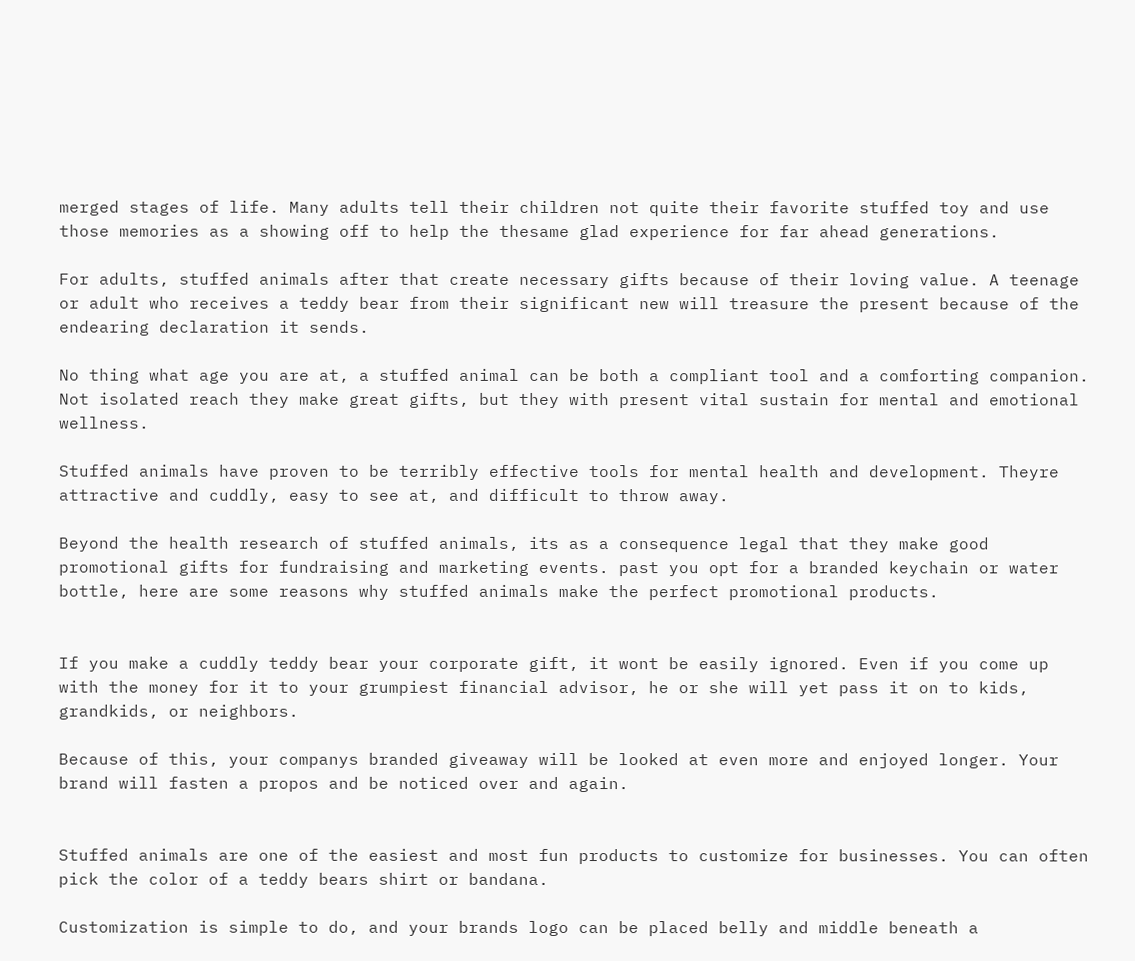merged stages of life. Many adults tell their children not quite their favorite stuffed toy and use those memories as a showing off to help the thesame glad experience for far ahead generations.

For adults, stuffed animals after that create necessary gifts because of their loving value. A teenage or adult who receives a teddy bear from their significant new will treasure the present because of the endearing declaration it sends.

No thing what age you are at, a stuffed animal can be both a compliant tool and a comforting companion. Not isolated reach they make great gifts, but they with present vital sustain for mental and emotional wellness.

Stuffed animals have proven to be terribly effective tools for mental health and development. Theyre attractive and cuddly, easy to see at, and difficult to throw away.

Beyond the health research of stuffed animals, its as a consequence legal that they make good promotional gifts for fundraising and marketing events. past you opt for a branded keychain or water bottle, here are some reasons why stuffed animals make the perfect promotional products.


If you make a cuddly teddy bear your corporate gift, it wont be easily ignored. Even if you come up with the money for it to your grumpiest financial advisor, he or she will yet pass it on to kids, grandkids, or neighbors.

Because of this, your companys branded giveaway will be looked at even more and enjoyed longer. Your brand will fasten a propos and be noticed over and again.


Stuffed animals are one of the easiest and most fun products to customize for businesses. You can often pick the color of a teddy bears shirt or bandana.

Customization is simple to do, and your brands logo can be placed belly and middle beneath a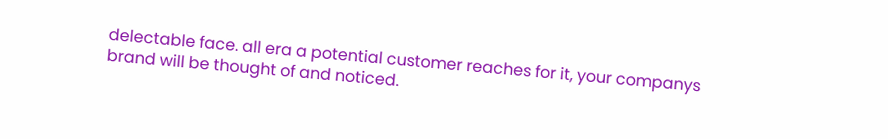delectable face. all era a potential customer reaches for it, your companys brand will be thought of and noticed.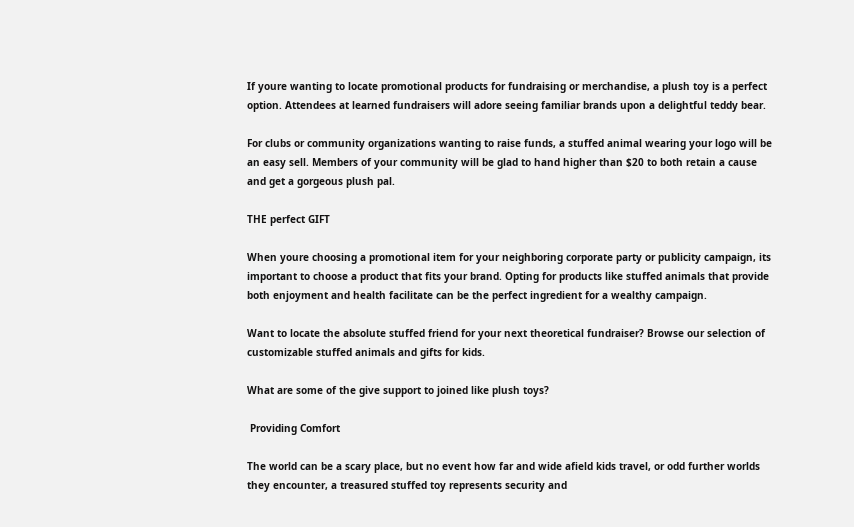If youre wanting to locate promotional products for fundraising or merchandise, a plush toy is a perfect option. Attendees at learned fundraisers will adore seeing familiar brands upon a delightful teddy bear.

For clubs or community organizations wanting to raise funds, a stuffed animal wearing your logo will be an easy sell. Members of your community will be glad to hand higher than $20 to both retain a cause and get a gorgeous plush pal.

THE perfect GIFT

When youre choosing a promotional item for your neighboring corporate party or publicity campaign, its important to choose a product that fits your brand. Opting for products like stuffed animals that provide both enjoyment and health facilitate can be the perfect ingredient for a wealthy campaign.

Want to locate the absolute stuffed friend for your next theoretical fundraiser? Browse our selection of customizable stuffed animals and gifts for kids.

What are some of the give support to joined like plush toys?

 Providing Comfort

The world can be a scary place, but no event how far and wide afield kids travel, or odd further worlds they encounter, a treasured stuffed toy represents security and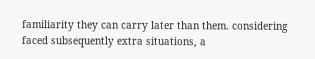familiarity they can carry later than them. considering faced subsequently extra situations, a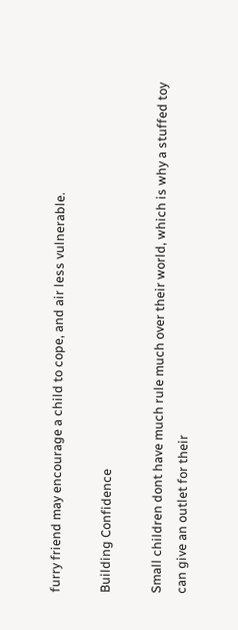furry friend may encourage a child to cope, and air less vulnerable.

Building Confidence

Small children dont have much rule much over their world, which is why a stuffed toy can give an outlet for their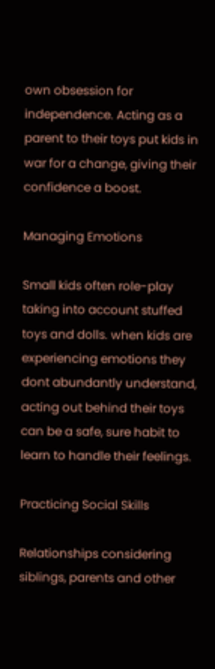own obsession for independence. Acting as a parent to their toys put kids in war for a change, giving their confidence a boost.

Managing Emotions

Small kids often role-play taking into account stuffed toys and dolls. when kids are experiencing emotions they dont abundantly understand, acting out behind their toys can be a safe, sure habit to learn to handle their feelings.

Practicing Social Skills

Relationships considering siblings, parents and other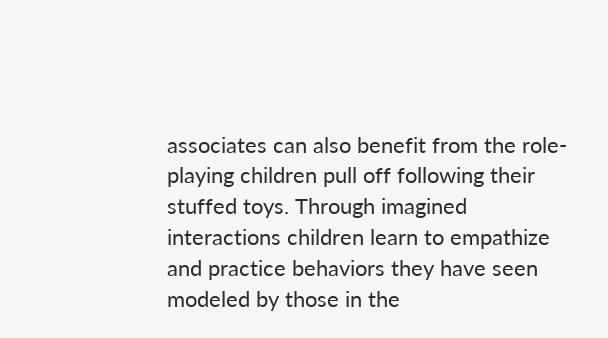associates can also benefit from the role-playing children pull off following their stuffed toys. Through imagined interactions children learn to empathize and practice behaviors they have seen modeled by those in the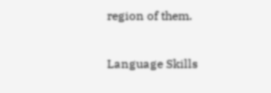region of them.

Language Skills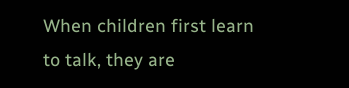When children first learn to talk, they are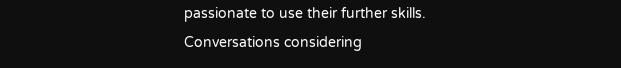passionate to use their further skills. Conversations considering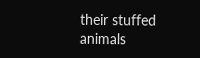their stuffed animals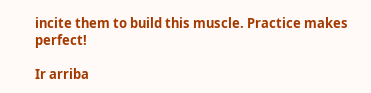incite them to build this muscle. Practice makes perfect!

Ir arriba